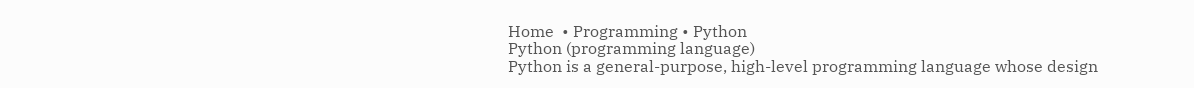Home  • Programming • Python
Python (programming language)
Python is a general-purpose, high-level programming language whose design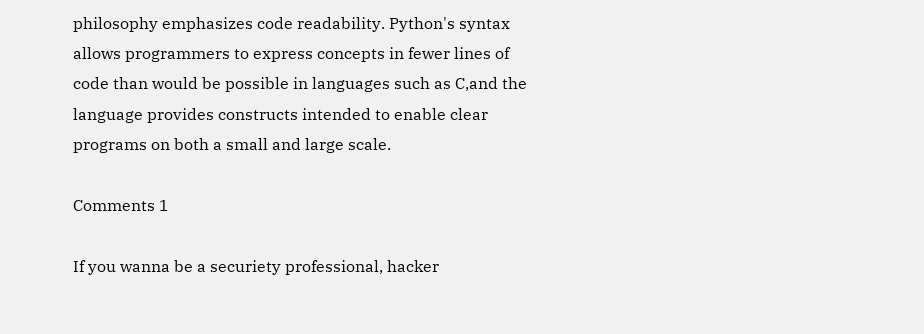philosophy emphasizes code readability. Python's syntax allows programmers to express concepts in fewer lines of code than would be possible in languages such as C,and the language provides constructs intended to enable clear programs on both a small and large scale.

Comments 1

If you wanna be a securiety professional, hacker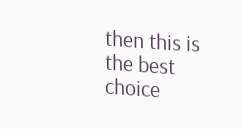then this is the best choice